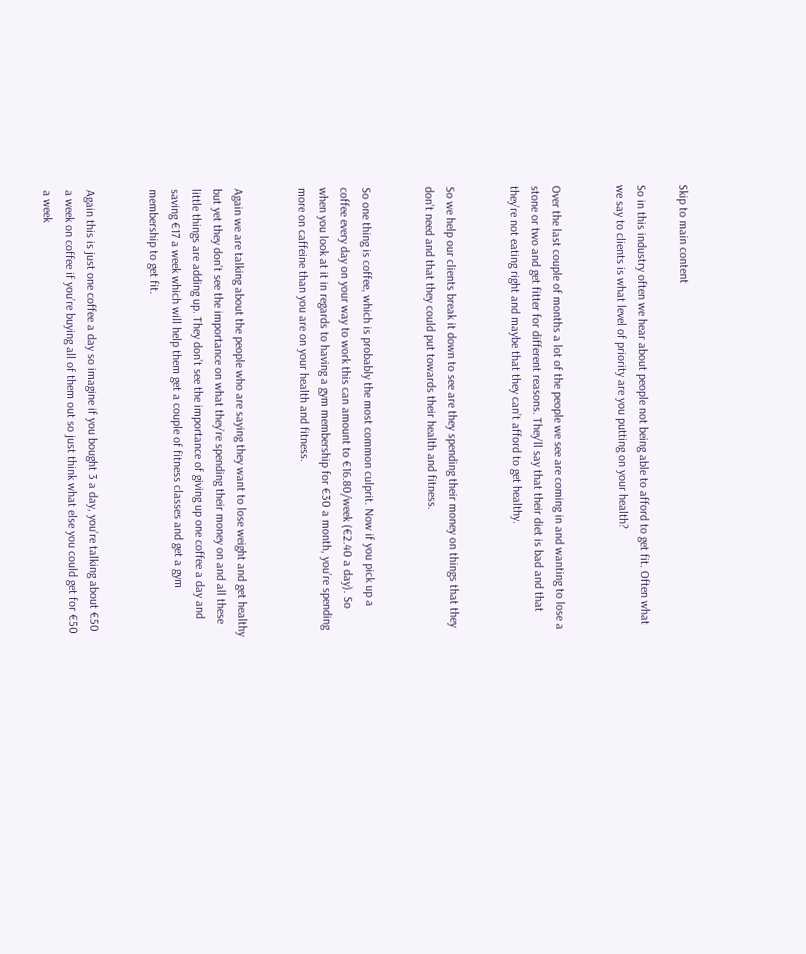Skip to main content

So in this industry often we hear about people not being able to afford to get fit. Often what we say to clients is what level of priority are you putting on your health?


Over the last couple of months a lot of the people we see are coming in and wanting to lose a stone or two and get fitter for different reasons. They’ll say that their diet is bad and that they’re not eating right and maybe that they can’t afford to get healthy.


So we help our clients break it down to see are they spending their money on things that they don’t need and that they could put towards their health and fitness.


So one thing is coffee, which is probably the most common culprit. Now if you pick up a coffee every day on your way to work this can amount to €16.80/week (€2.40 a day). So when you look at it in regards to having a gym membership for €30 a month, you’re spending more on caffeine than you are on your health and fitness.


Again we are talking about the people who are saying they want to lose weight and get healthy but yet they don’t see the importance on what they’re spending their money on and all these little things are adding up. They don’t see the importance of giving up one coffee a day and saving €17 a week which will help them get a couple of fitness classes and get a gym membership to get fit.


Again this is just one coffee a day so imagine if you bought 3 a day, you’re talking about €50 a week on coffee if you’re buying all of them out so just think what else you could get for €50 a week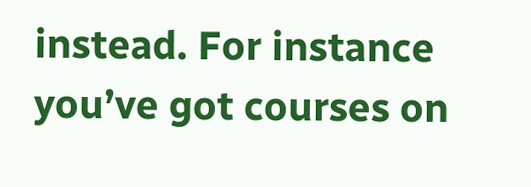instead. For instance you’ve got courses on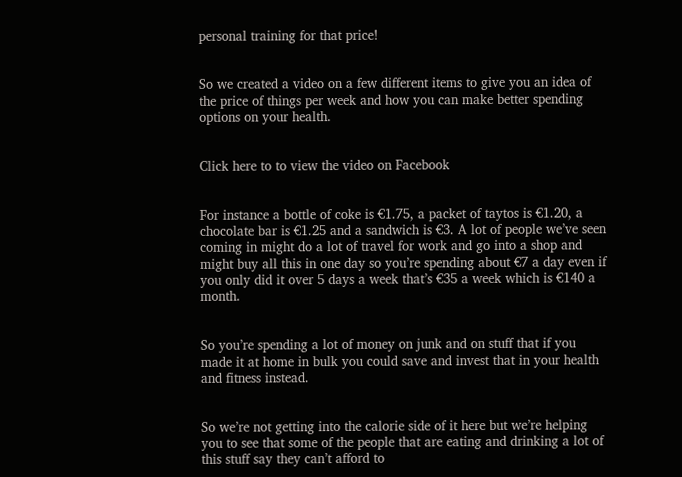personal training for that price!


So we created a video on a few different items to give you an idea of the price of things per week and how you can make better spending options on your health.


Click here to to view the video on Facebook


For instance a bottle of coke is €1.75, a packet of taytos is €1.20, a chocolate bar is €1.25 and a sandwich is €3. A lot of people we’ve seen coming in might do a lot of travel for work and go into a shop and might buy all this in one day so you’re spending about €7 a day even if you only did it over 5 days a week that’s €35 a week which is €140 a month.


So you’re spending a lot of money on junk and on stuff that if you made it at home in bulk you could save and invest that in your health and fitness instead.


So we’re not getting into the calorie side of it here but we’re helping you to see that some of the people that are eating and drinking a lot of this stuff say they can’t afford to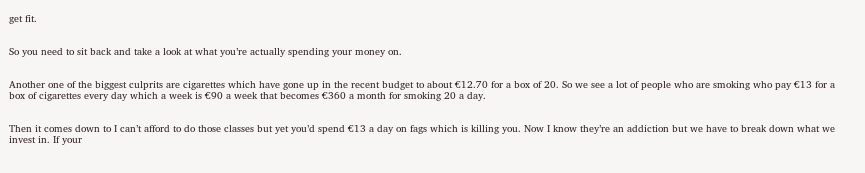get fit.


So you need to sit back and take a look at what you’re actually spending your money on.


Another one of the biggest culprits are cigarettes which have gone up in the recent budget to about €12.70 for a box of 20. So we see a lot of people who are smoking who pay €13 for a box of cigarettes every day which a week is €90 a week that becomes €360 a month for smoking 20 a day.


Then it comes down to I can’t afford to do those classes but yet you’d spend €13 a day on fags which is killing you. Now I know they’re an addiction but we have to break down what we invest in. If your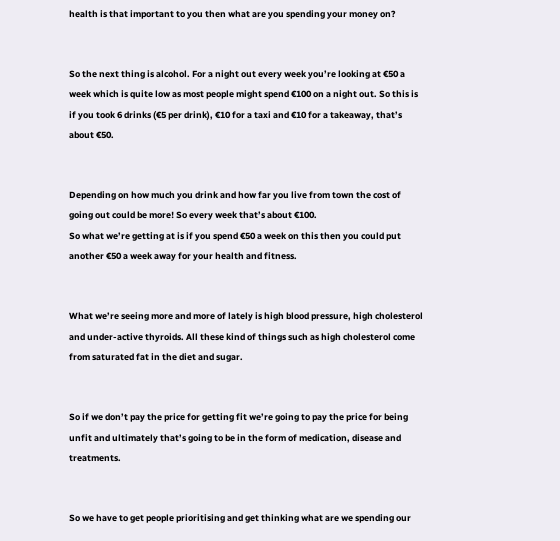health is that important to you then what are you spending your money on?


So the next thing is alcohol. For a night out every week you’re looking at €50 a week which is quite low as most people might spend €100 on a night out. So this is if you took 6 drinks (€5 per drink), €10 for a taxi and €10 for a takeaway, that’s about €50.


Depending on how much you drink and how far you live from town the cost of going out could be more! So every week that’s about €100.
So what we’re getting at is if you spend €50 a week on this then you could put another €50 a week away for your health and fitness.


What we’re seeing more and more of lately is high blood pressure, high cholesterol and under-active thyroids. All these kind of things such as high cholesterol come from saturated fat in the diet and sugar.


So if we don’t pay the price for getting fit we’re going to pay the price for being unfit and ultimately that’s going to be in the form of medication, disease and treatments.


So we have to get people prioritising and get thinking what are we spending our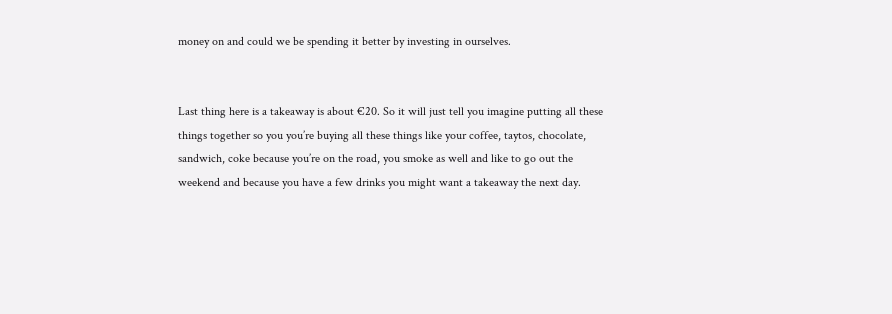money on and could we be spending it better by investing in ourselves.


Last thing here is a takeaway is about €20. So it will just tell you imagine putting all these things together so you you’re buying all these things like your coffee, taytos, chocolate, sandwich, coke because you’re on the road, you smoke as well and like to go out the weekend and because you have a few drinks you might want a takeaway the next day.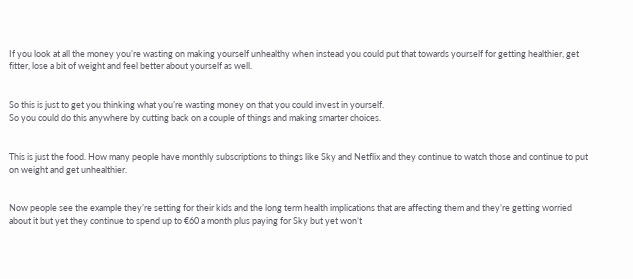If you look at all the money you’re wasting on making yourself unhealthy when instead you could put that towards yourself for getting healthier, get fitter, lose a bit of weight and feel better about yourself as well.


So this is just to get you thinking what you’re wasting money on that you could invest in yourself.
So you could do this anywhere by cutting back on a couple of things and making smarter choices.


This is just the food. How many people have monthly subscriptions to things like Sky and Netflix and they continue to watch those and continue to put on weight and get unhealthier.


Now people see the example they’re setting for their kids and the long term health implications that are affecting them and they’re getting worried about it but yet they continue to spend up to €60 a month plus paying for Sky but yet won’t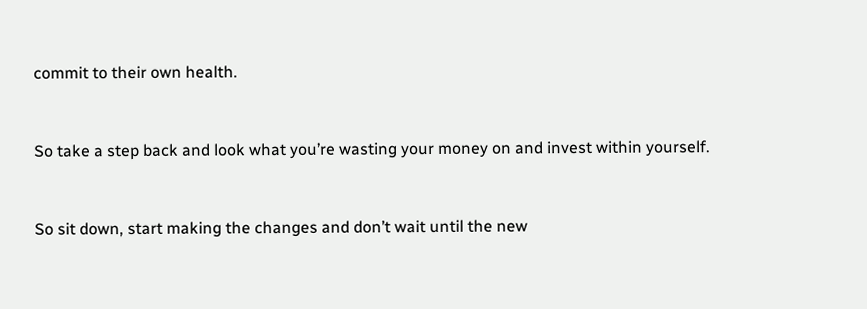commit to their own health.


So take a step back and look what you’re wasting your money on and invest within yourself.


So sit down, start making the changes and don’t wait until the new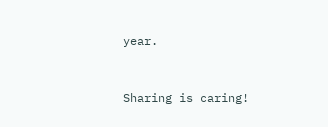year.



Sharing is caring!